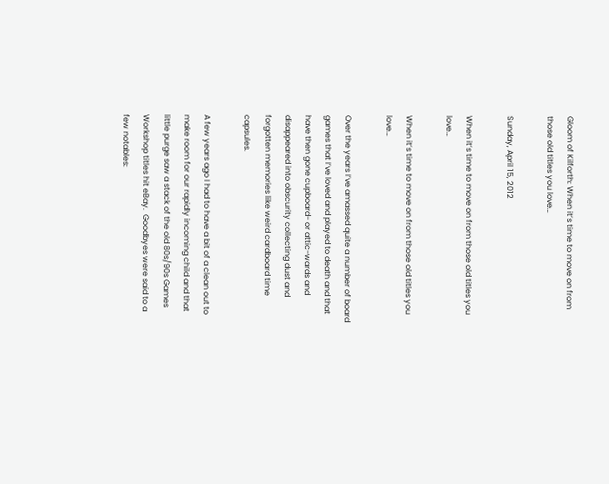Gloom of Kilforth: When it’s time to move on from those old titles you love…

Sunday, April 15, 2012

When it’s time to move on from those old titles you love…

When it’s time to move on from those old titles you love…

Over the years I’ve amassed quite a number of board games that I’ve loved and played to death and that have then gone cupboard- or attic-wards and disappeared into obscurity collecting dust and forgotten memories like weird cardboard time capsules.

A few years ago I had to have a bit of a clean out to make room for our rapidly incoming child and that little purge saw a stack of the old 80s/90s Games Workshop titles hit eBay.  Goodbyes were said to a few notables: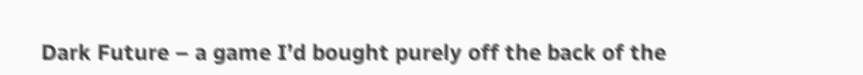Dark Future – a game I’d bought purely off the back of the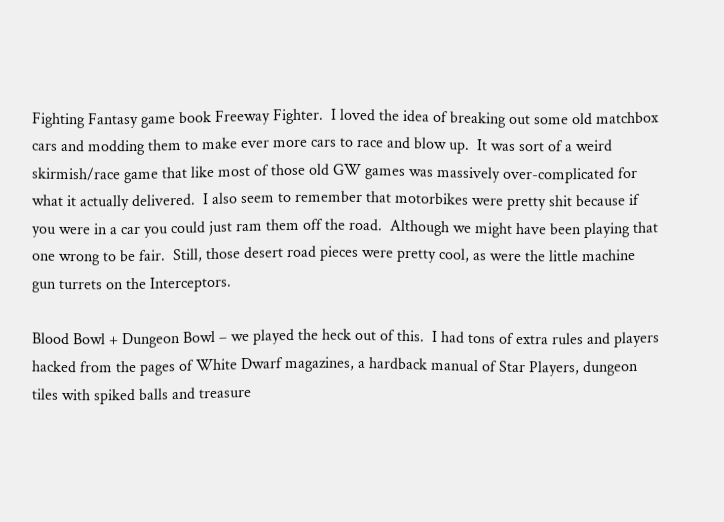Fighting Fantasy game book Freeway Fighter.  I loved the idea of breaking out some old matchbox cars and modding them to make ever more cars to race and blow up.  It was sort of a weird skirmish/race game that like most of those old GW games was massively over-complicated for what it actually delivered.  I also seem to remember that motorbikes were pretty shit because if you were in a car you could just ram them off the road.  Although we might have been playing that one wrong to be fair.  Still, those desert road pieces were pretty cool, as were the little machine gun turrets on the Interceptors.

Blood Bowl + Dungeon Bowl – we played the heck out of this.  I had tons of extra rules and players hacked from the pages of White Dwarf magazines, a hardback manual of Star Players, dungeon tiles with spiked balls and treasure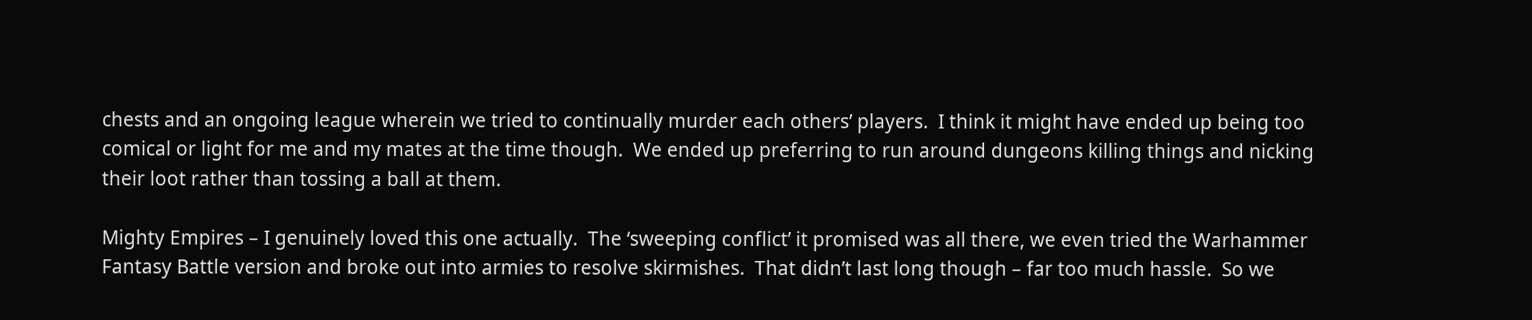chests and an ongoing league wherein we tried to continually murder each others’ players.  I think it might have ended up being too comical or light for me and my mates at the time though.  We ended up preferring to run around dungeons killing things and nicking their loot rather than tossing a ball at them.

Mighty Empires – I genuinely loved this one actually.  The ‘sweeping conflict’ it promised was all there, we even tried the Warhammer Fantasy Battle version and broke out into armies to resolve skirmishes.  That didn’t last long though – far too much hassle.  So we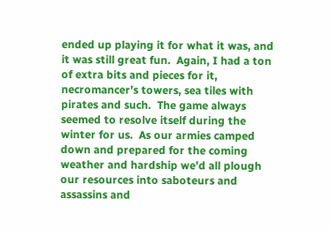ended up playing it for what it was, and it was still great fun.  Again, I had a ton of extra bits and pieces for it, necromancer’s towers, sea tiles with pirates and such.  The game always seemed to resolve itself during the winter for us.  As our armies camped down and prepared for the coming weather and hardship we’d all plough our resources into saboteurs and assassins and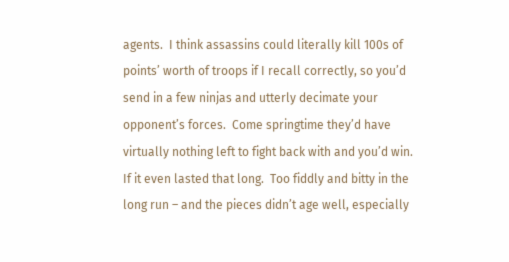agents.  I think assassins could literally kill 100s of points’ worth of troops if I recall correctly, so you’d send in a few ninjas and utterly decimate your opponent’s forces.  Come springtime they’d have virtually nothing left to fight back with and you’d win.  If it even lasted that long.  Too fiddly and bitty in the long run – and the pieces didn’t age well, especially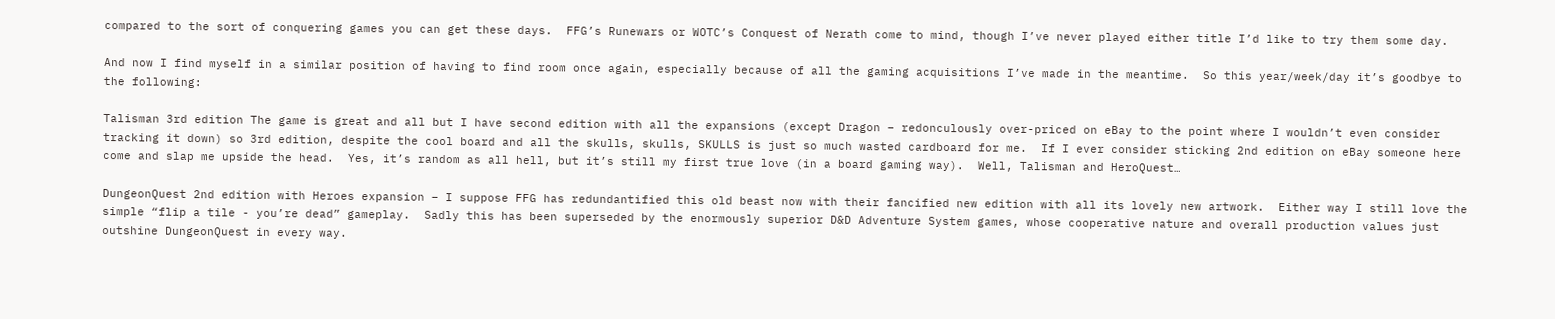compared to the sort of conquering games you can get these days.  FFG’s Runewars or WOTC’s Conquest of Nerath come to mind, though I’ve never played either title I’d like to try them some day.

And now I find myself in a similar position of having to find room once again, especially because of all the gaming acquisitions I’ve made in the meantime.  So this year/week/day it’s goodbye to the following:

Talisman 3rd edition The game is great and all but I have second edition with all the expansions (except Dragon – redonculously over-priced on eBay to the point where I wouldn’t even consider tracking it down) so 3rd edition, despite the cool board and all the skulls, skulls, SKULLS is just so much wasted cardboard for me.  If I ever consider sticking 2nd edition on eBay someone here come and slap me upside the head.  Yes, it’s random as all hell, but it’s still my first true love (in a board gaming way).  Well, Talisman and HeroQuest…

DungeonQuest 2nd edition with Heroes expansion – I suppose FFG has redundantified this old beast now with their fancified new edition with all its lovely new artwork.  Either way I still love the simple “flip a tile - you’re dead” gameplay.  Sadly this has been superseded by the enormously superior D&D Adventure System games, whose cooperative nature and overall production values just outshine DungeonQuest in every way.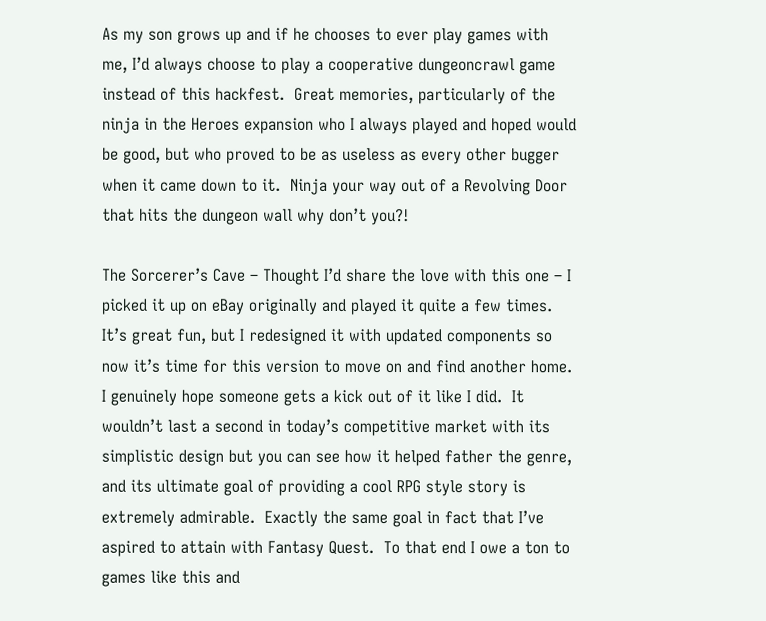As my son grows up and if he chooses to ever play games with me, I’d always choose to play a cooperative dungeoncrawl game instead of this hackfest.  Great memories, particularly of the ninja in the Heroes expansion who I always played and hoped would be good, but who proved to be as useless as every other bugger when it came down to it.  Ninja your way out of a Revolving Door that hits the dungeon wall why don’t you?!

The Sorcerer’s Cave – Thought I’d share the love with this one – I picked it up on eBay originally and played it quite a few times.  It’s great fun, but I redesigned it with updated components so now it’s time for this version to move on and find another home.  I genuinely hope someone gets a kick out of it like I did.  It wouldn’t last a second in today’s competitive market with its simplistic design but you can see how it helped father the genre, and its ultimate goal of providing a cool RPG style story is extremely admirable.  Exactly the same goal in fact that I’ve aspired to attain with Fantasy Quest.  To that end I owe a ton to games like this and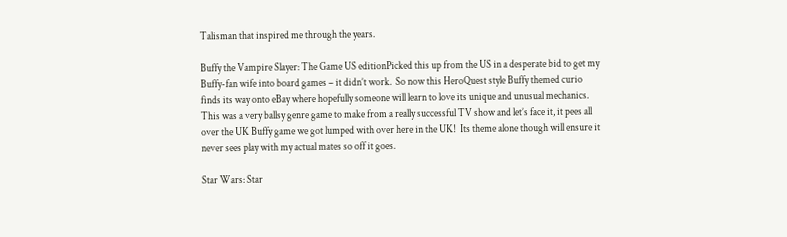Talisman that inspired me through the years.

Buffy the Vampire Slayer: The Game US editionPicked this up from the US in a desperate bid to get my Buffy-fan wife into board games – it didn’t work.  So now this HeroQuest style Buffy themed curio finds its way onto eBay where hopefully someone will learn to love its unique and unusual mechanics.  This was a very ballsy genre game to make from a really successful TV show and let’s face it, it pees all over the UK Buffy game we got lumped with over here in the UK!  Its theme alone though will ensure it never sees play with my actual mates so off it goes.

Star Wars: Star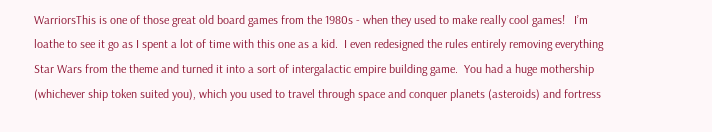WarriorsThis is one of those great old board games from the 1980s - when they used to make really cool games!   I’m loathe to see it go as I spent a lot of time with this one as a kid.  I even redesigned the rules entirely removing everything Star Wars from the theme and turned it into a sort of intergalactic empire building game.  You had a huge mothership (whichever ship token suited you), which you used to travel through space and conquer planets (asteroids) and fortress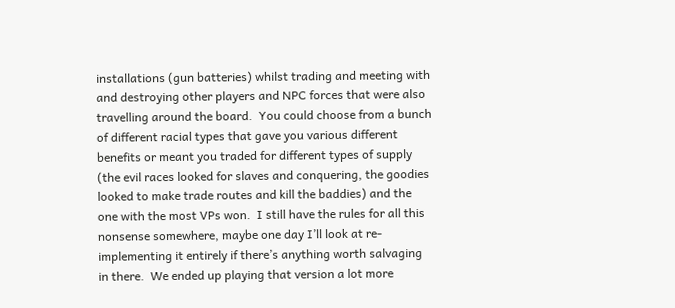installations (gun batteries) whilst trading and meeting with and destroying other players and NPC forces that were also travelling around the board.  You could choose from a bunch of different racial types that gave you various different benefits or meant you traded for different types of supply (the evil races looked for slaves and conquering, the goodies looked to make trade routes and kill the baddies) and the one with the most VPs won.  I still have the rules for all this nonsense somewhere, maybe one day I’ll look at re-implementing it entirely if there’s anything worth salvaging in there.  We ended up playing that version a lot more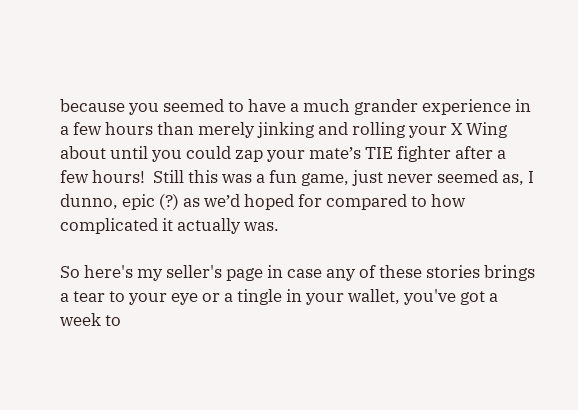because you seemed to have a much grander experience in a few hours than merely jinking and rolling your X Wing about until you could zap your mate’s TIE fighter after a few hours!  Still this was a fun game, just never seemed as, I dunno, epic (?) as we’d hoped for compared to how complicated it actually was.

So here's my seller's page in case any of these stories brings a tear to your eye or a tingle in your wallet, you've got a week to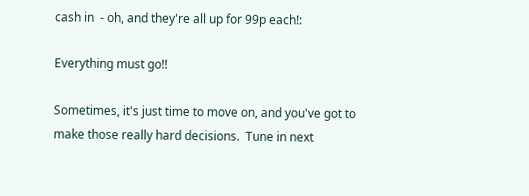cash in  - oh, and they're all up for 99p each!:

Everything must go!!

Sometimes, it's just time to move on, and you've got to make those really hard decisions.  Tune in next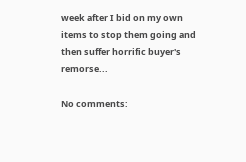week after I bid on my own items to stop them going and then suffer horrific buyer's remorse...

No comments: